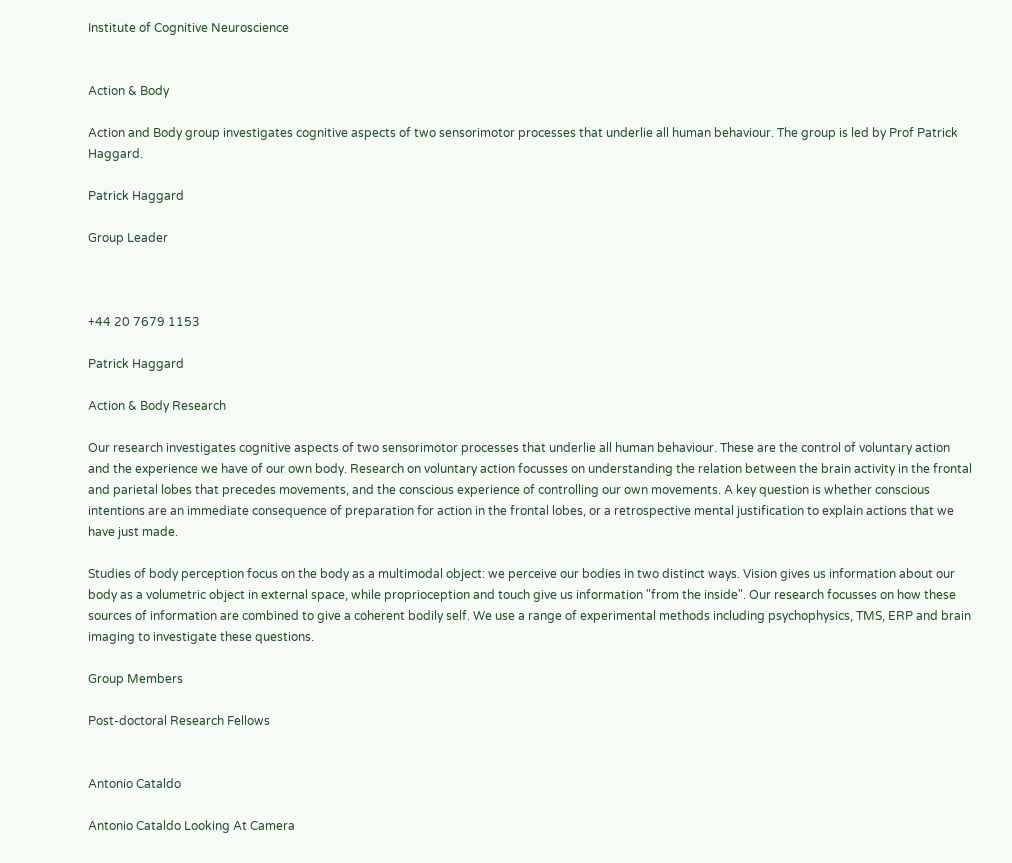Institute of Cognitive Neuroscience


Action & Body

Action and Body group investigates cognitive aspects of two sensorimotor processes that underlie all human behaviour. The group is led by Prof Patrick Haggard.

Patrick Haggard

Group Leader



+44 20 7679 1153

Patrick Haggard

Action & Body Research

Our research investigates cognitive aspects of two sensorimotor processes that underlie all human behaviour. These are the control of voluntary action and the experience we have of our own body. Research on voluntary action focusses on understanding the relation between the brain activity in the frontal and parietal lobes that precedes movements, and the conscious experience of controlling our own movements. A key question is whether conscious intentions are an immediate consequence of preparation for action in the frontal lobes, or a retrospective mental justification to explain actions that we have just made.

Studies of body perception focus on the body as a multimodal object: we perceive our bodies in two distinct ways. Vision gives us information about our body as a volumetric object in external space, while proprioception and touch give us information "from the inside". Our research focusses on how these sources of information are combined to give a coherent bodily self. We use a range of experimental methods including psychophysics, TMS, ERP and brain imaging to investigate these questions.

Group Members

Post-doctoral Research Fellows


Antonio Cataldo

Antonio Cataldo Looking At Camera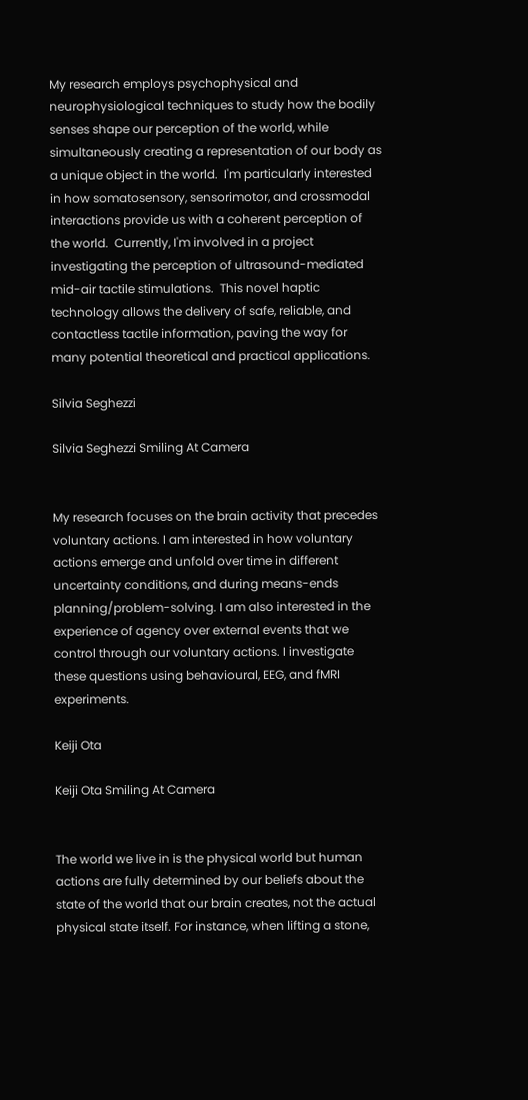My research employs psychophysical and neurophysiological techniques to study how the bodily senses shape our perception of the world, while simultaneously creating a representation of our body as a unique object in the world.  I'm particularly interested in how somatosensory, sensorimotor, and crossmodal interactions provide us with a coherent perception of the world.  Currently, I'm involved in a project investigating the perception of ultrasound-mediated mid-air tactile stimulations.  This novel haptic technology allows the delivery of safe, reliable, and contactless tactile information, paving the way for many potential theoretical and practical applications.

Silvia Seghezzi

Silvia Seghezzi Smiling At Camera


My research focuses on the brain activity that precedes voluntary actions. I am interested in how voluntary actions emerge and unfold over time in different uncertainty conditions, and during means-ends planning/problem-solving. I am also interested in the experience of agency over external events that we control through our voluntary actions. I investigate these questions using behavioural, EEG, and fMRI experiments.

Keiji Ota

Keiji Ota Smiling At Camera


The world we live in is the physical world but human actions are fully determined by our beliefs about the state of the world that our brain creates, not the actual physical state itself. For instance, when lifting a stone,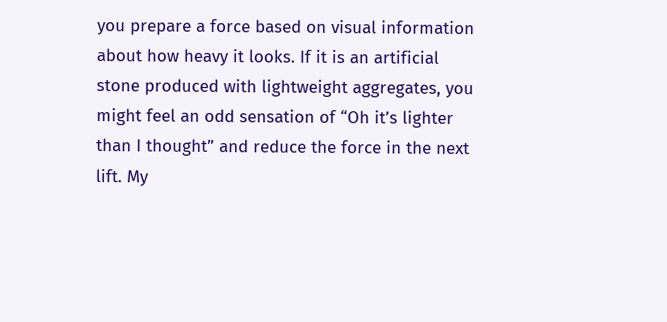you prepare a force based on visual information about how heavy it looks. If it is an artificial stone produced with lightweight aggregates, you might feel an odd sensation of “Oh it’s lighter than I thought” and reduce the force in the next lift. My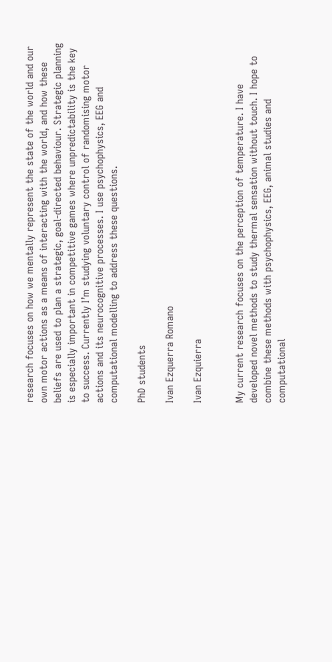research focuses on how we mentally represent the state of the world and our own motor actions as a means of interacting with the world, and how these beliefs are used to plan a strategic, goal-directed behaviour. Strategic planning is especially important in competitive games where unpredictability is the key to success. Currently I’m studying voluntary control of randomising motor actions and its neurocognitive processes. I use psychophysics, EEG and computational modelling to address these questions.

PhD students

Ivan Ezquerra Romano

Ivan Ezquierra


My current research focuses on the perception of temperature. I have developed novel methods to study thermal sensation without touch. I hope to combine these methods with psychophysics, EEG, animal studies and computational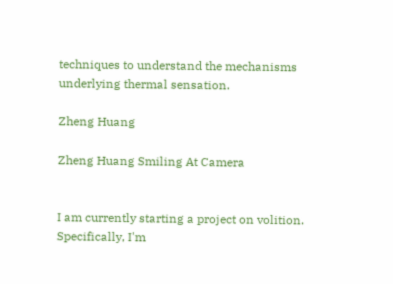techniques to understand the mechanisms underlying thermal sensation.

Zheng Huang

Zheng Huang Smiling At Camera


I am currently starting a project on volition. Specifically, I'm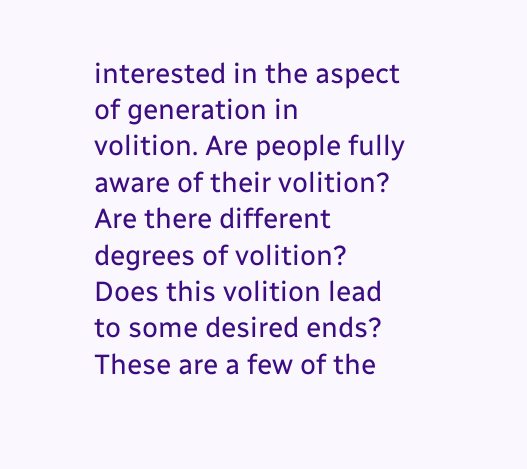interested in the aspect of generation in volition. Are people fully aware of their volition? Are there different degrees of volition? Does this volition lead to some desired ends? These are a few of the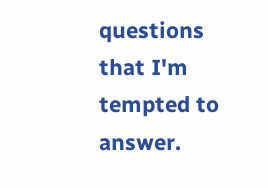questions that I'm tempted to answer.